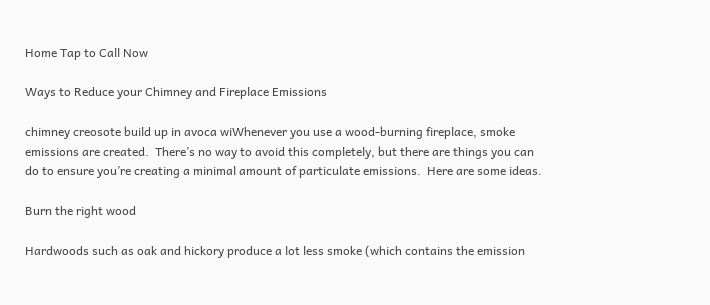Home Tap to Call Now

Ways to Reduce your Chimney and Fireplace Emissions

chimney creosote build up in avoca wiWhenever you use a wood-burning fireplace, smoke emissions are created.  There’s no way to avoid this completely, but there are things you can do to ensure you’re creating a minimal amount of particulate emissions.  Here are some ideas.

Burn the right wood

Hardwoods such as oak and hickory produce a lot less smoke (which contains the emission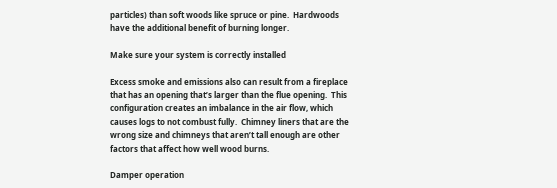particles) than soft woods like spruce or pine.  Hardwoods have the additional benefit of burning longer.

Make sure your system is correctly installed

Excess smoke and emissions also can result from a fireplace that has an opening that’s larger than the flue opening.  This configuration creates an imbalance in the air flow, which causes logs to not combust fully.  Chimney liners that are the wrong size and chimneys that aren’t tall enough are other factors that affect how well wood burns.

Damper operation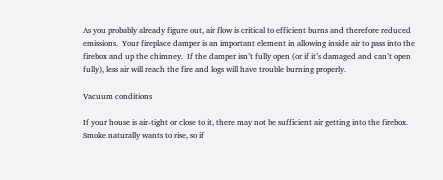As you probably already figure out, air flow is critical to efficient burns and therefore reduced emissions.  Your fireplace damper is an important element in allowing inside air to pass into the firebox and up the chimney.  If the damper isn’t fully open (or if it’s damaged and can’t open fully), less air will reach the fire and logs will have trouble burning properly.

Vacuum conditions

If your house is air-tight or close to it, there may not be sufficient air getting into the firebox.  Smoke naturally wants to rise, so if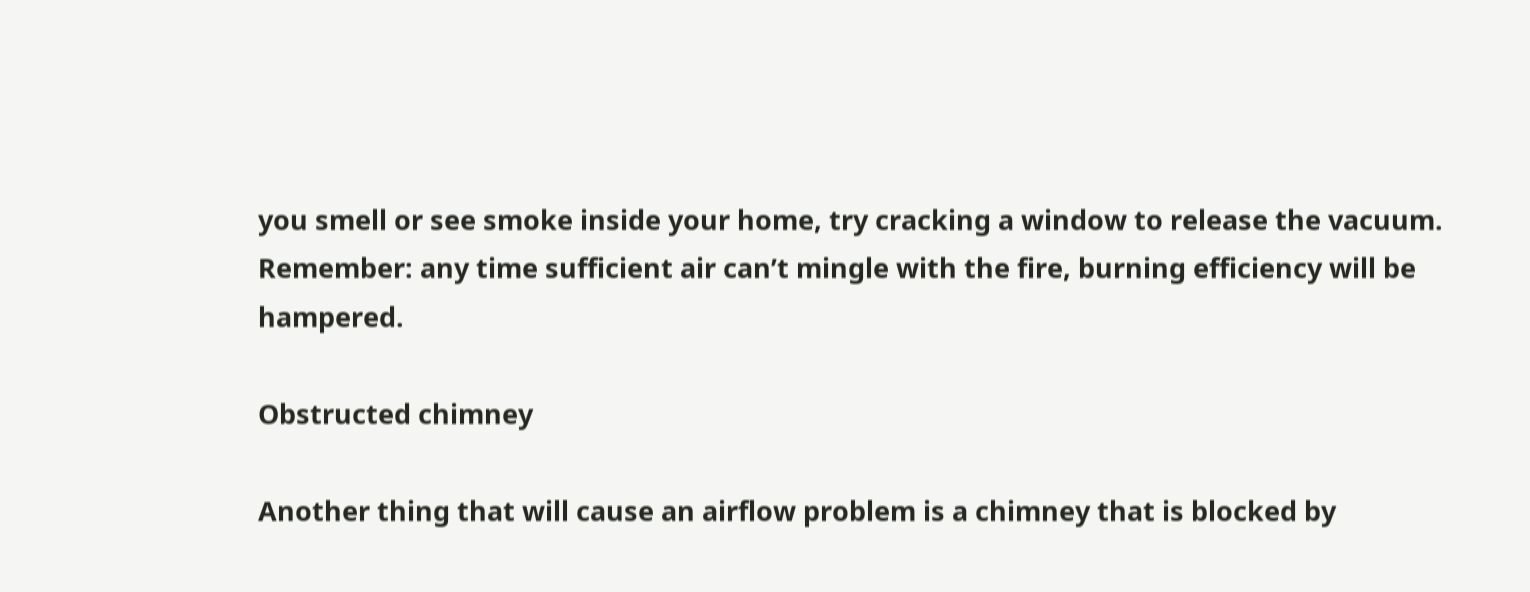you smell or see smoke inside your home, try cracking a window to release the vacuum.  Remember: any time sufficient air can’t mingle with the fire, burning efficiency will be hampered.

Obstructed chimney

Another thing that will cause an airflow problem is a chimney that is blocked by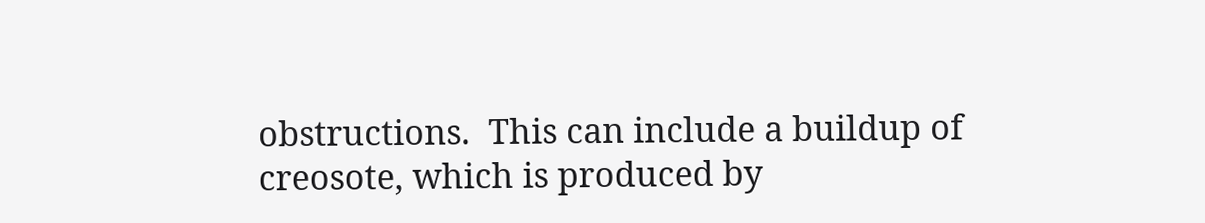obstructions.  This can include a buildup of creosote, which is produced by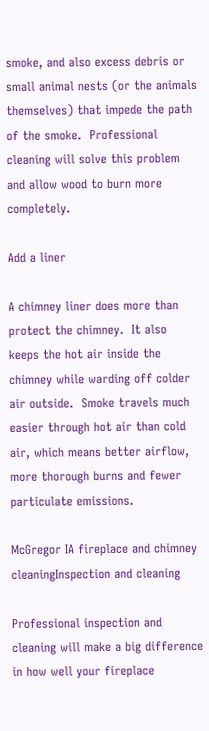smoke, and also excess debris or small animal nests (or the animals themselves) that impede the path of the smoke.  Professional cleaning will solve this problem and allow wood to burn more completely.

Add a liner

A chimney liner does more than protect the chimney.  It also keeps the hot air inside the chimney while warding off colder air outside.  Smoke travels much easier through hot air than cold air, which means better airflow, more thorough burns and fewer particulate emissions.

McGregor IA fireplace and chimney cleaningInspection and cleaning

Professional inspection and cleaning will make a big difference in how well your fireplace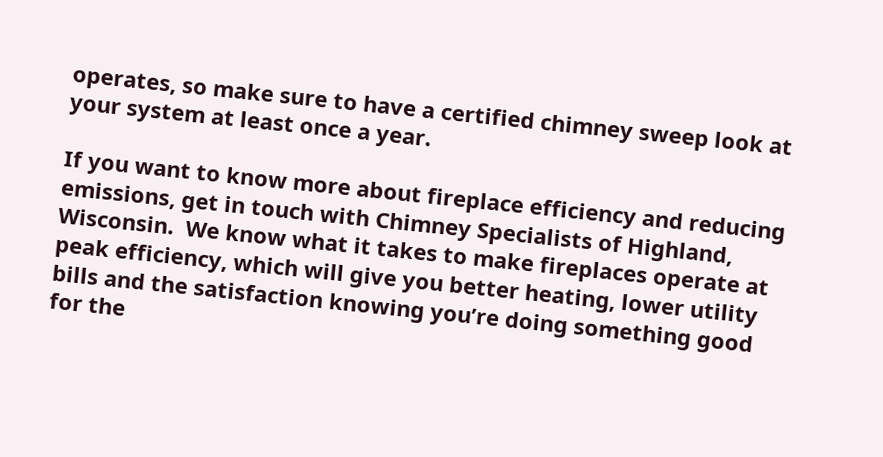operates, so make sure to have a certified chimney sweep look at your system at least once a year.

If you want to know more about fireplace efficiency and reducing emissions, get in touch with Chimney Specialists of Highland, Wisconsin.  We know what it takes to make fireplaces operate at peak efficiency, which will give you better heating, lower utility bills and the satisfaction knowing you’re doing something good for the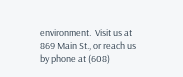environment.  Visit us at 869 Main St., or reach us by phone at (608)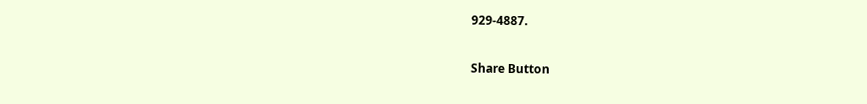929-4887.

Share Button